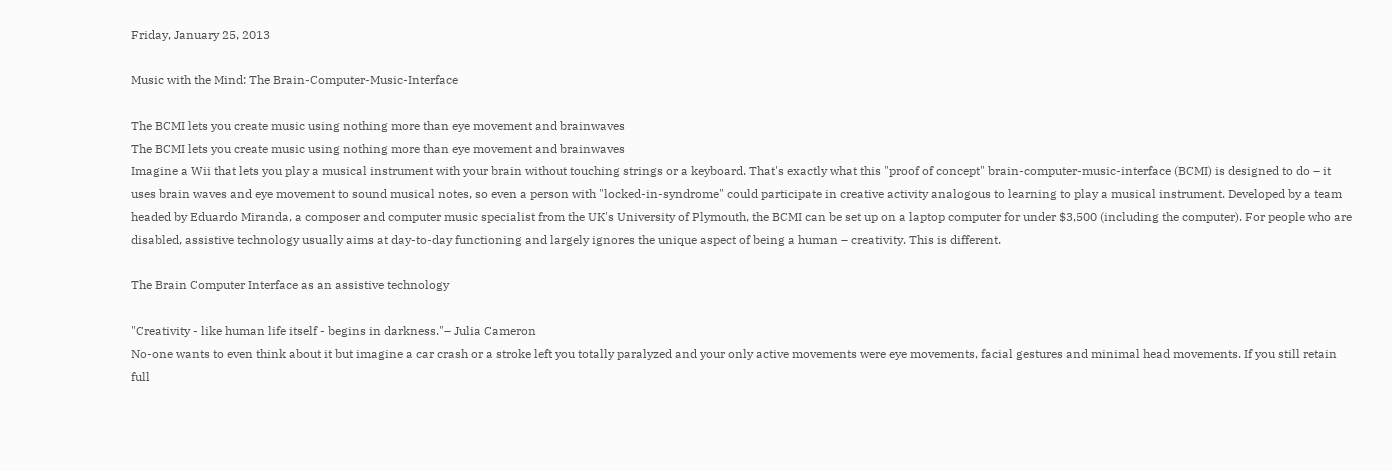Friday, January 25, 2013

Music with the Mind: The Brain-Computer-Music-Interface

The BCMI lets you create music using nothing more than eye movement and brainwaves
The BCMI lets you create music using nothing more than eye movement and brainwaves
Imagine a Wii that lets you play a musical instrument with your brain without touching strings or a keyboard. That's exactly what this "proof of concept" brain-computer-music-interface (BCMI) is designed to do – it uses brain waves and eye movement to sound musical notes, so even a person with "locked-in-syndrome" could participate in creative activity analogous to learning to play a musical instrument. Developed by a team headed by Eduardo Miranda, a composer and computer music specialist from the UK's University of Plymouth, the BCMI can be set up on a laptop computer for under $3,500 (including the computer). For people who are disabled, assistive technology usually aims at day-to-day functioning and largely ignores the unique aspect of being a human – creativity. This is different.

The Brain Computer Interface as an assistive technology

"Creativity - like human life itself - begins in darkness."– Julia Cameron
No-one wants to even think about it but imagine a car crash or a stroke left you totally paralyzed and your only active movements were eye movements, facial gestures and minimal head movements. If you still retain full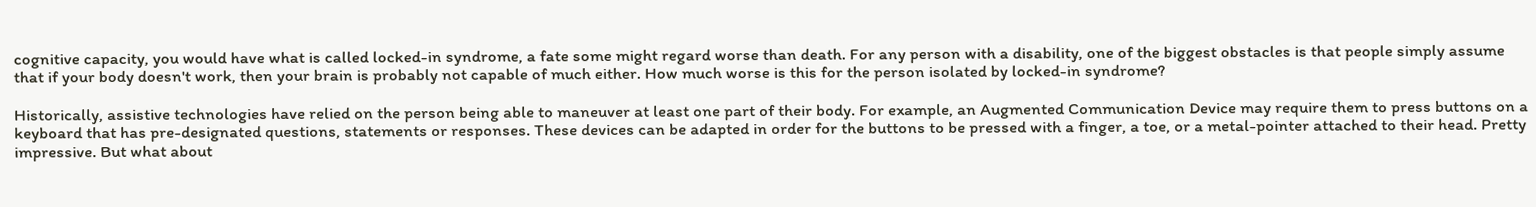cognitive capacity, you would have what is called locked-in syndrome, a fate some might regard worse than death. For any person with a disability, one of the biggest obstacles is that people simply assume that if your body doesn't work, then your brain is probably not capable of much either. How much worse is this for the person isolated by locked-in syndrome?

Historically, assistive technologies have relied on the person being able to maneuver at least one part of their body. For example, an Augmented Communication Device may require them to press buttons on a keyboard that has pre-designated questions, statements or responses. These devices can be adapted in order for the buttons to be pressed with a finger, a toe, or a metal-pointer attached to their head. Pretty impressive. But what about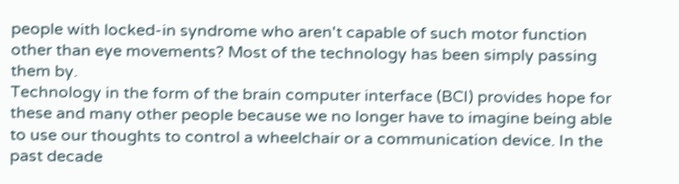people with locked-in syndrome who aren't capable of such motor function other than eye movements? Most of the technology has been simply passing them by.
Technology in the form of the brain computer interface (BCI) provides hope for these and many other people because we no longer have to imagine being able to use our thoughts to control a wheelchair or a communication device. In the past decade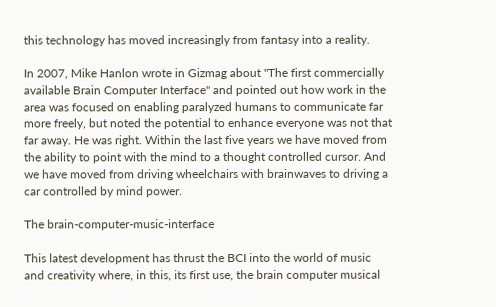this technology has moved increasingly from fantasy into a reality.

In 2007, Mike Hanlon wrote in Gizmag about "The first commercially available Brain Computer Interface" and pointed out how work in the area was focused on enabling paralyzed humans to communicate far more freely, but noted the potential to enhance everyone was not that far away. He was right. Within the last five years we have moved from the ability to point with the mind to a thought controlled cursor. And we have moved from driving wheelchairs with brainwaves to driving a car controlled by mind power.

The brain-computer-music-interface

This latest development has thrust the BCI into the world of music and creativity where, in this, its first use, the brain computer musical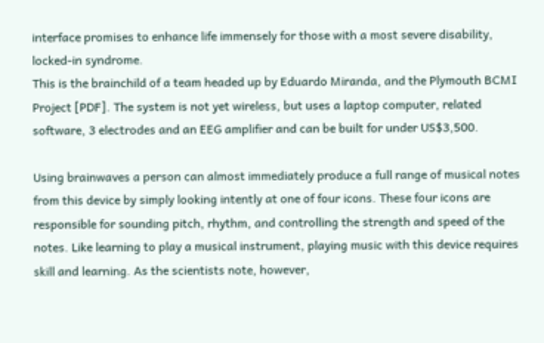interface promises to enhance life immensely for those with a most severe disability, locked-in syndrome.
This is the brainchild of a team headed up by Eduardo Miranda, and the Plymouth BCMI Project [PDF]. The system is not yet wireless, but uses a laptop computer, related software, 3 electrodes and an EEG amplifier and can be built for under US$3,500.

Using brainwaves a person can almost immediately produce a full range of musical notes from this device by simply looking intently at one of four icons. These four icons are responsible for sounding pitch, rhythm, and controlling the strength and speed of the notes. Like learning to play a musical instrument, playing music with this device requires skill and learning. As the scientists note, however,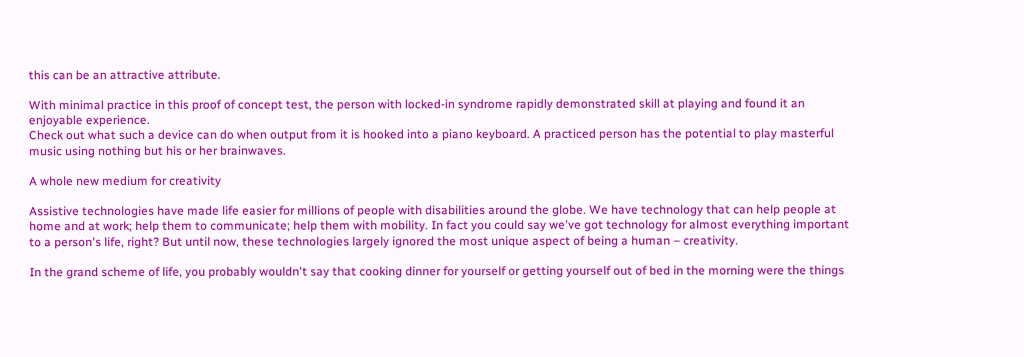this can be an attractive attribute.

With minimal practice in this proof of concept test, the person with locked-in syndrome rapidly demonstrated skill at playing and found it an enjoyable experience.
Check out what such a device can do when output from it is hooked into a piano keyboard. A practiced person has the potential to play masterful music using nothing but his or her brainwaves.

A whole new medium for creativity

Assistive technologies have made life easier for millions of people with disabilities around the globe. We have technology that can help people at home and at work; help them to communicate; help them with mobility. In fact you could say we've got technology for almost everything important to a person's life, right? But until now, these technologies largely ignored the most unique aspect of being a human – creativity.

In the grand scheme of life, you probably wouldn't say that cooking dinner for yourself or getting yourself out of bed in the morning were the things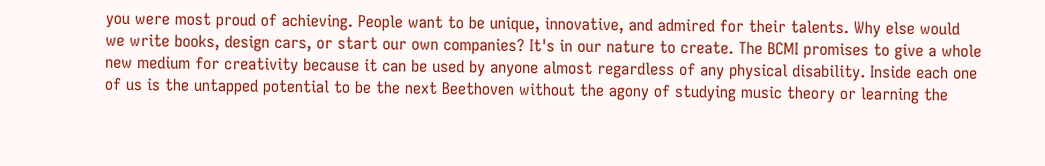you were most proud of achieving. People want to be unique, innovative, and admired for their talents. Why else would we write books, design cars, or start our own companies? It's in our nature to create. The BCMI promises to give a whole new medium for creativity because it can be used by anyone almost regardless of any physical disability. Inside each one of us is the untapped potential to be the next Beethoven without the agony of studying music theory or learning the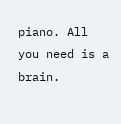piano. All you need is a brain.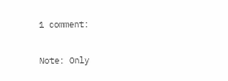1 comment:

Note: Only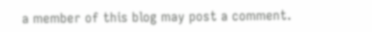a member of this blog may post a comment.